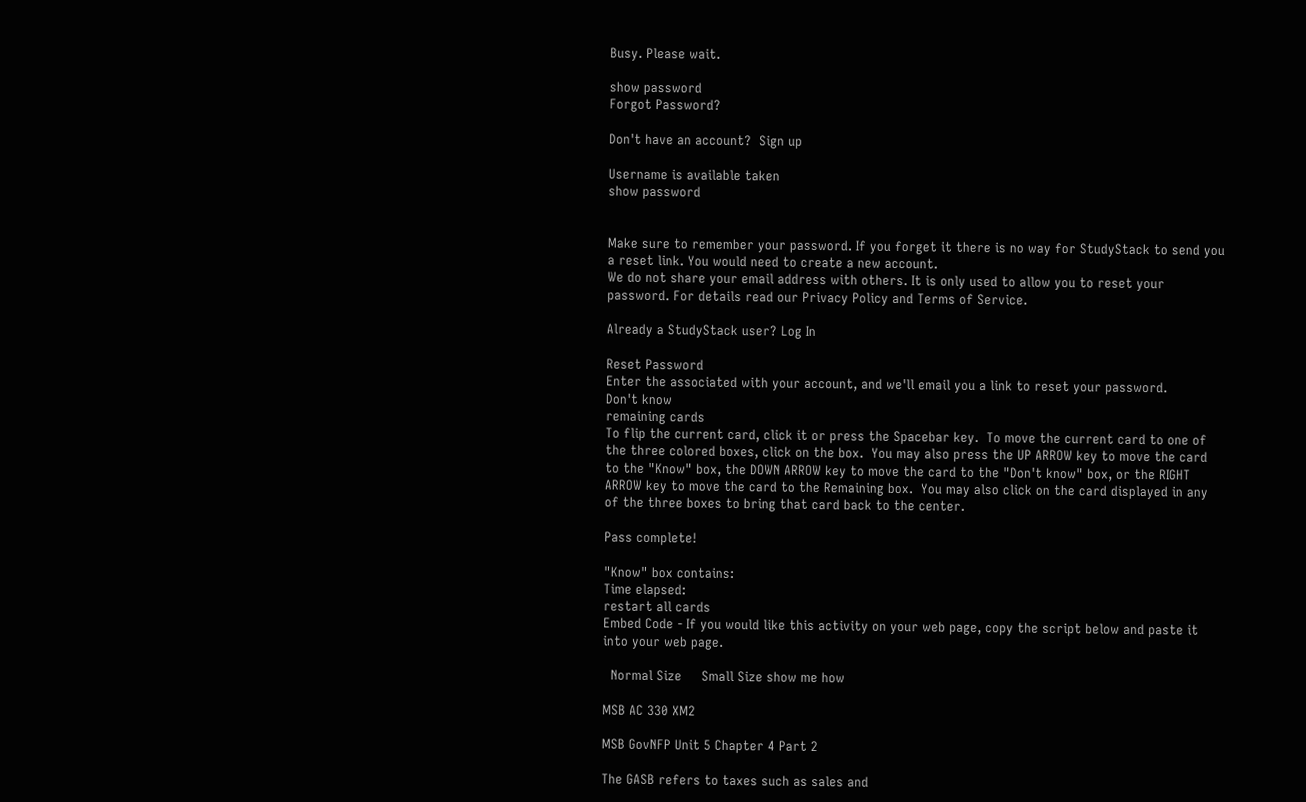Busy. Please wait.

show password
Forgot Password?

Don't have an account?  Sign up

Username is available taken
show password


Make sure to remember your password. If you forget it there is no way for StudyStack to send you a reset link. You would need to create a new account.
We do not share your email address with others. It is only used to allow you to reset your password. For details read our Privacy Policy and Terms of Service.

Already a StudyStack user? Log In

Reset Password
Enter the associated with your account, and we'll email you a link to reset your password.
Don't know
remaining cards
To flip the current card, click it or press the Spacebar key.  To move the current card to one of the three colored boxes, click on the box.  You may also press the UP ARROW key to move the card to the "Know" box, the DOWN ARROW key to move the card to the "Don't know" box, or the RIGHT ARROW key to move the card to the Remaining box.  You may also click on the card displayed in any of the three boxes to bring that card back to the center.

Pass complete!

"Know" box contains:
Time elapsed:
restart all cards
Embed Code - If you would like this activity on your web page, copy the script below and paste it into your web page.

  Normal Size     Small Size show me how

MSB AC 330 XM2

MSB GovNFP Unit 5 Chapter 4 Part 2

The GASB refers to taxes such as sales and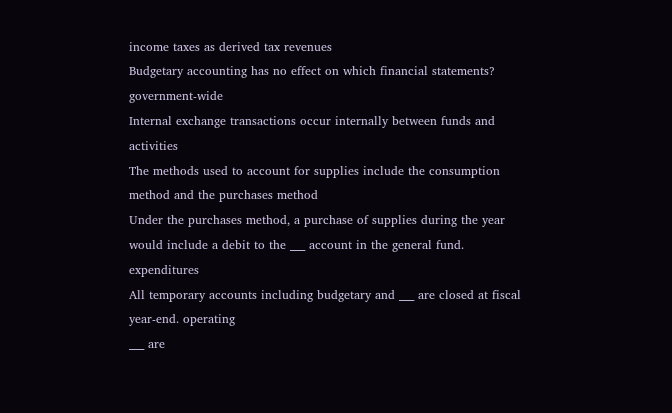income taxes as derived tax revenues
Budgetary accounting has no effect on which financial statements? government-wide
Internal exchange transactions occur internally between funds and activities
The methods used to account for supplies include the consumption method and the purchases method
Under the purchases method, a purchase of supplies during the year would include a debit to the ___ account in the general fund. expenditures
All temporary accounts including budgetary and ___ are closed at fiscal year-end. operating
___ are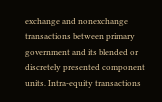exchange and nonexchange transactions between primary government and its blended or discretely presented component units. Intra-equity transactions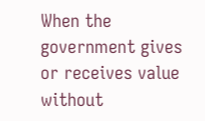When the government gives or receives value without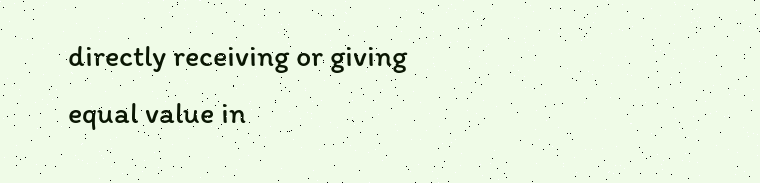directly receiving or giving equal value in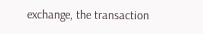exchange, the transaction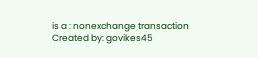is a : nonexchange transaction
Created by: govikes45